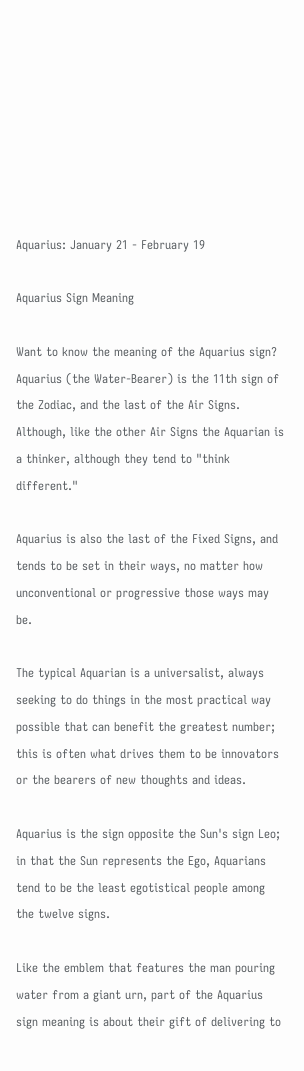Aquarius: January 21 - February 19

Aquarius Sign Meaning

Want to know the meaning of the Aquarius sign? Aquarius (the Water-Bearer) is the 11th sign of the Zodiac, and the last of the Air Signs. Although, like the other Air Signs the Aquarian is a thinker, although they tend to "think different."

Aquarius is also the last of the Fixed Signs, and tends to be set in their ways, no matter how unconventional or progressive those ways may be.

The typical Aquarian is a universalist, always seeking to do things in the most practical way possible that can benefit the greatest number; this is often what drives them to be innovators or the bearers of new thoughts and ideas.

Aquarius is the sign opposite the Sun's sign Leo; in that the Sun represents the Ego, Aquarians tend to be the least egotistical people among the twelve signs.

Like the emblem that features the man pouring water from a giant urn, part of the Aquarius sign meaning is about their gift of delivering to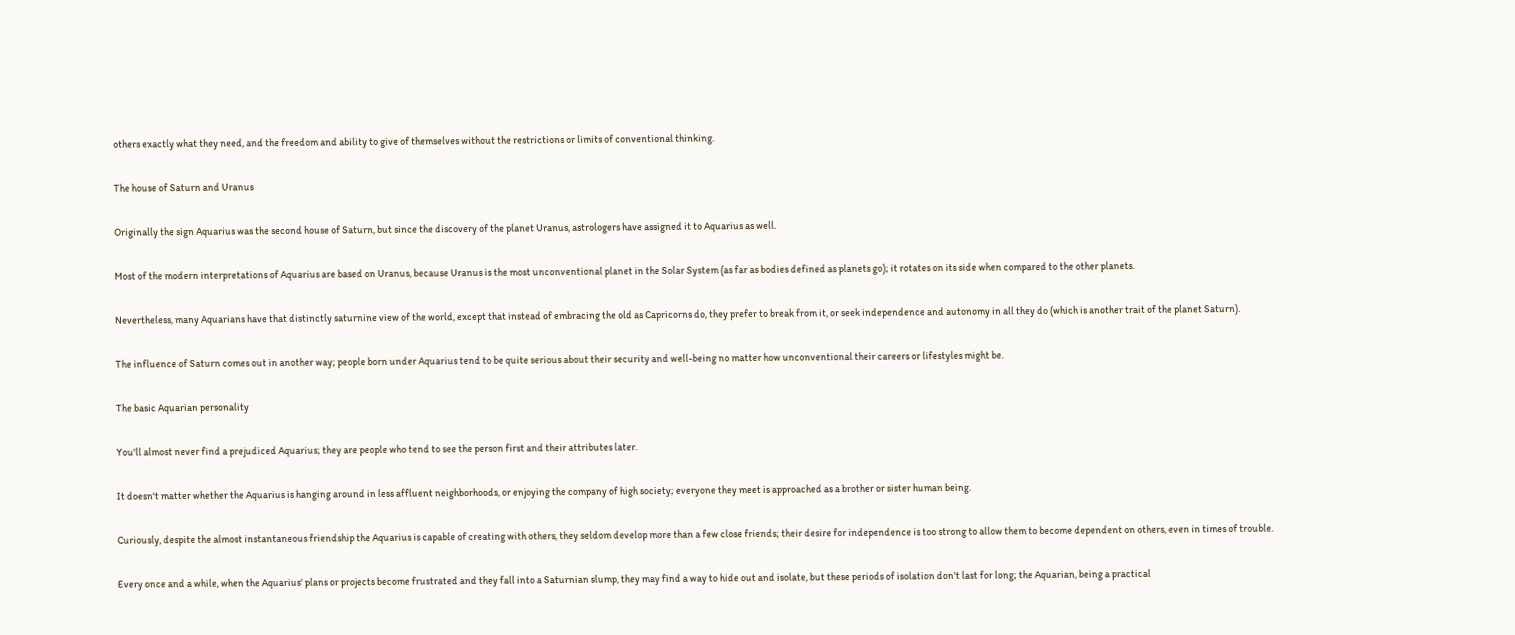others exactly what they need, and the freedom and ability to give of themselves without the restrictions or limits of conventional thinking.

The house of Saturn and Uranus

Originally the sign Aquarius was the second house of Saturn, but since the discovery of the planet Uranus, astrologers have assigned it to Aquarius as well.

Most of the modern interpretations of Aquarius are based on Uranus, because Uranus is the most unconventional planet in the Solar System (as far as bodies defined as planets go); it rotates on its side when compared to the other planets.

Nevertheless, many Aquarians have that distinctly saturnine view of the world, except that instead of embracing the old as Capricorns do, they prefer to break from it, or seek independence and autonomy in all they do (which is another trait of the planet Saturn).

The influence of Saturn comes out in another way; people born under Aquarius tend to be quite serious about their security and well-being no matter how unconventional their careers or lifestyles might be.

The basic Aquarian personality

You'll almost never find a prejudiced Aquarius; they are people who tend to see the person first and their attributes later.

It doesn't matter whether the Aquarius is hanging around in less affluent neighborhoods, or enjoying the company of high society; everyone they meet is approached as a brother or sister human being.

Curiously, despite the almost instantaneous friendship the Aquarius is capable of creating with others, they seldom develop more than a few close friends; their desire for independence is too strong to allow them to become dependent on others, even in times of trouble.

Every once and a while, when the Aquarius' plans or projects become frustrated and they fall into a Saturnian slump, they may find a way to hide out and isolate, but these periods of isolation don't last for long; the Aquarian, being a practical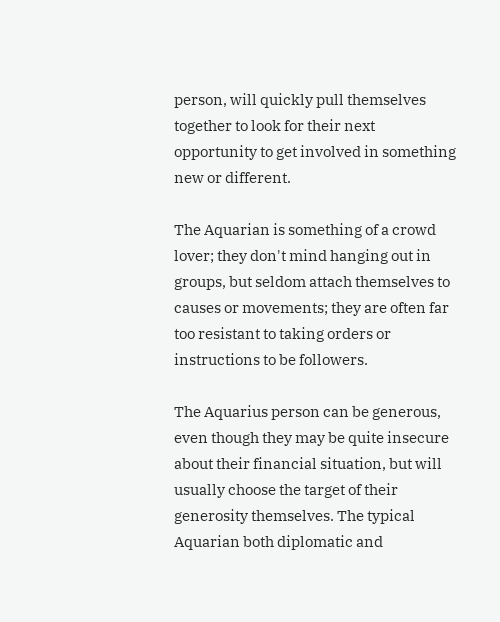person, will quickly pull themselves together to look for their next opportunity to get involved in something new or different.

The Aquarian is something of a crowd lover; they don't mind hanging out in groups, but seldom attach themselves to causes or movements; they are often far too resistant to taking orders or instructions to be followers.

The Aquarius person can be generous, even though they may be quite insecure about their financial situation, but will usually choose the target of their generosity themselves. The typical Aquarian both diplomatic and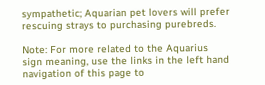sympathetic; Aquarian pet lovers will prefer rescuing strays to purchasing purebreds.

Note: For more related to the Aquarius sign meaning, use the links in the left hand navigation of this page to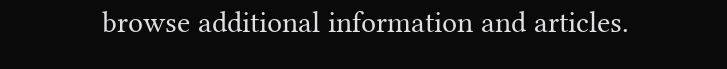browse additional information and articles.